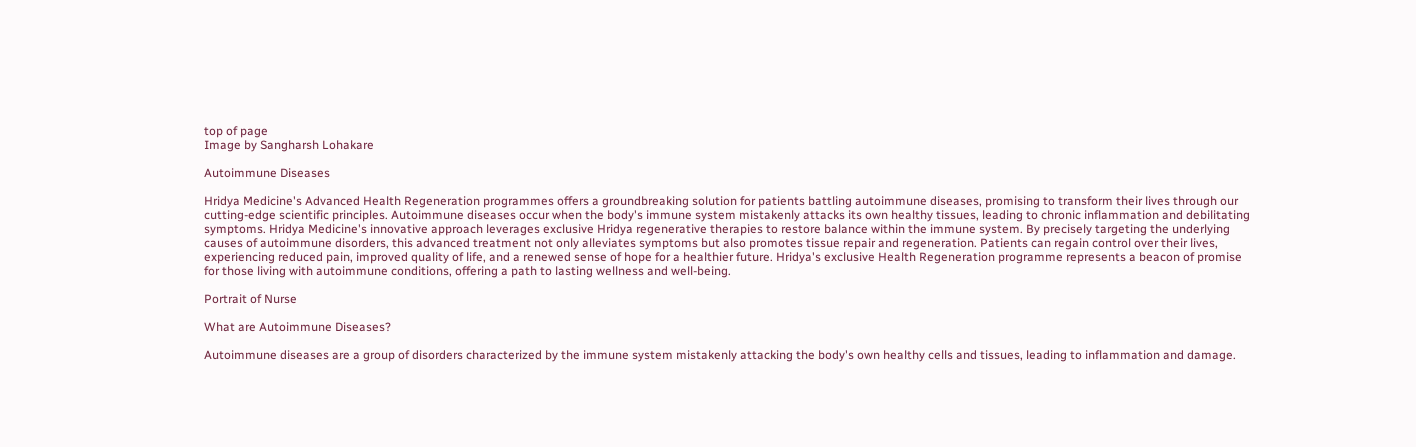top of page
Image by Sangharsh Lohakare

Autoimmune Diseases

Hridya Medicine's Advanced Health Regeneration programmes offers a groundbreaking solution for patients battling autoimmune diseases, promising to transform their lives through our cutting-edge scientific principles. Autoimmune diseases occur when the body's immune system mistakenly attacks its own healthy tissues, leading to chronic inflammation and debilitating symptoms. Hridya Medicine's innovative approach leverages exclusive Hridya regenerative therapies to restore balance within the immune system. By precisely targeting the underlying causes of autoimmune disorders, this advanced treatment not only alleviates symptoms but also promotes tissue repair and regeneration. Patients can regain control over their lives, experiencing reduced pain, improved quality of life, and a renewed sense of hope for a healthier future. Hridya's exclusive Health Regeneration programme represents a beacon of promise for those living with autoimmune conditions, offering a path to lasting wellness and well-being.

Portrait of Nurse

What are Autoimmune Diseases?

Autoimmune diseases are a group of disorders characterized by the immune system mistakenly attacking the body's own healthy cells and tissues, leading to inflammation and damage.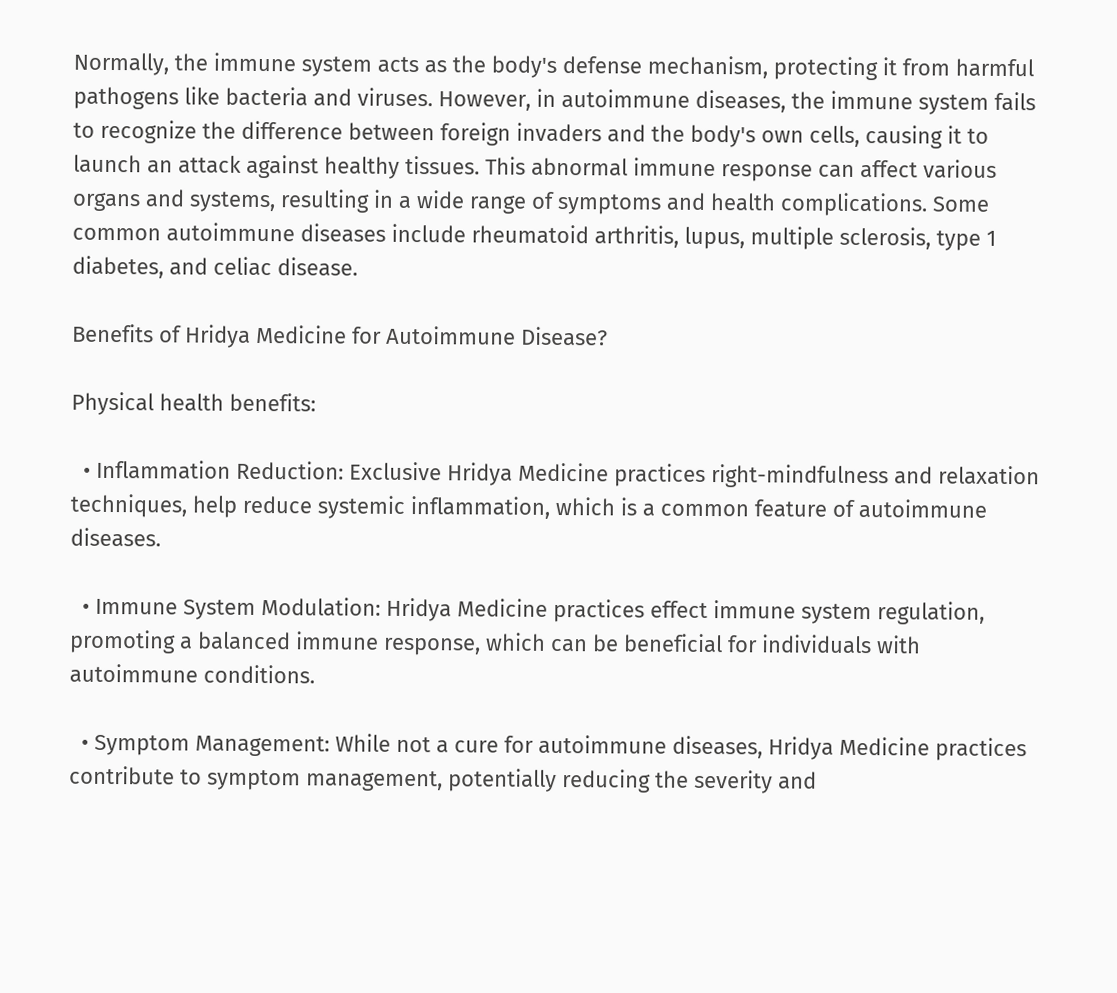Normally, the immune system acts as the body's defense mechanism, protecting it from harmful pathogens like bacteria and viruses. However, in autoimmune diseases, the immune system fails to recognize the difference between foreign invaders and the body's own cells, causing it to launch an attack against healthy tissues. This abnormal immune response can affect various organs and systems, resulting in a wide range of symptoms and health complications. Some common autoimmune diseases include rheumatoid arthritis, lupus, multiple sclerosis, type 1 diabetes, and celiac disease.

Benefits of Hridya Medicine for Autoimmune Disease?

Physical health benefits:

  • Inflammation Reduction: Exclusive Hridya Medicine practices right-mindfulness and relaxation techniques, help reduce systemic inflammation, which is a common feature of autoimmune diseases.

  • Immune System Modulation: Hridya Medicine practices effect immune system regulation, promoting a balanced immune response, which can be beneficial for individuals with autoimmune conditions.

  • Symptom Management: While not a cure for autoimmune diseases, Hridya Medicine practices contribute to symptom management, potentially reducing the severity and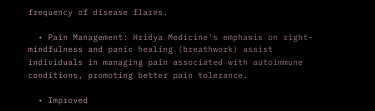frequency of disease flares.

  • Pain Management: Hridya Medicine's emphasis on right-mindfulness and panic healing (breathwork) assist individuals in managing pain associated with autoimmune conditions, promoting better pain tolerance.

  • Improved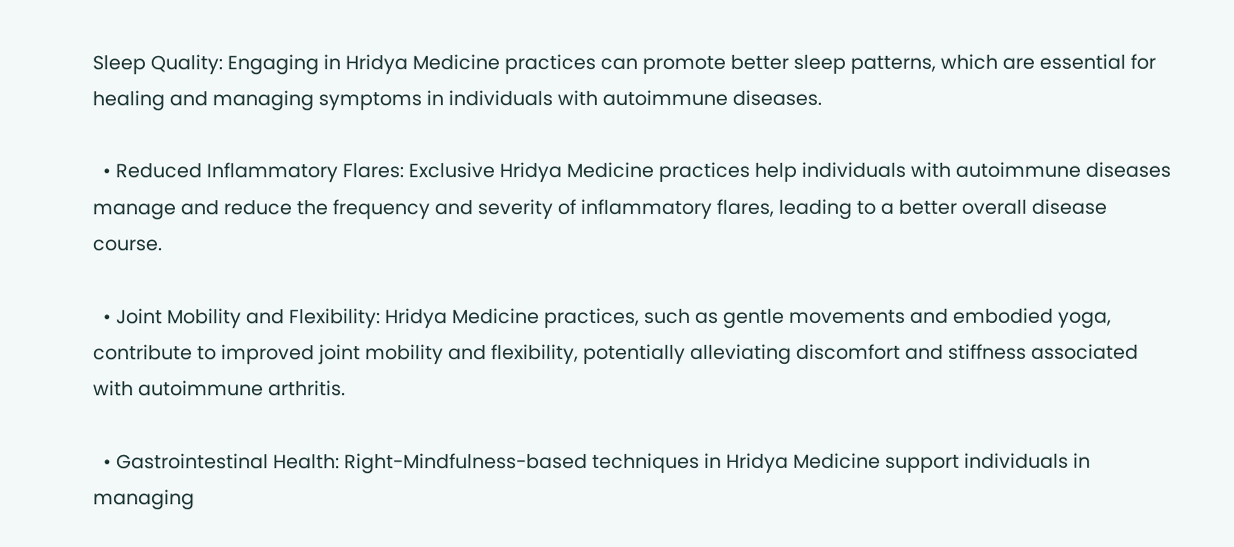Sleep Quality: Engaging in Hridya Medicine practices can promote better sleep patterns, which are essential for healing and managing symptoms in individuals with autoimmune diseases.

  • Reduced Inflammatory Flares: Exclusive Hridya Medicine practices help individuals with autoimmune diseases manage and reduce the frequency and severity of inflammatory flares, leading to a better overall disease course.

  • Joint Mobility and Flexibility: Hridya Medicine practices, such as gentle movements and embodied yoga, contribute to improved joint mobility and flexibility, potentially alleviating discomfort and stiffness associated with autoimmune arthritis.

  • Gastrointestinal Health: Right-Mindfulness-based techniques in Hridya Medicine support individuals in managing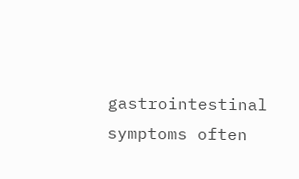gastrointestinal symptoms often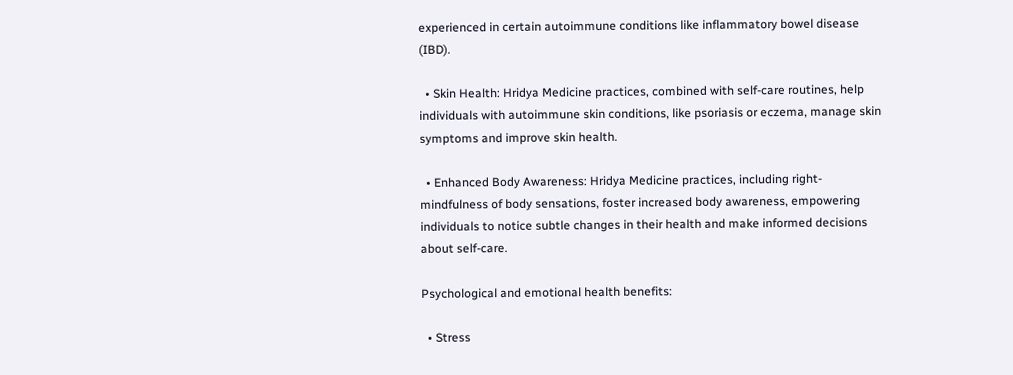experienced in certain autoimmune conditions like inflammatory bowel disease (IBD).

  • Skin Health: Hridya Medicine practices, combined with self-care routines, help individuals with autoimmune skin conditions, like psoriasis or eczema, manage skin symptoms and improve skin health.

  • Enhanced Body Awareness: Hridya Medicine practices, including right-mindfulness of body sensations, foster increased body awareness, empowering individuals to notice subtle changes in their health and make informed decisions about self-care.

Psychological and emotional health benefits:

  • Stress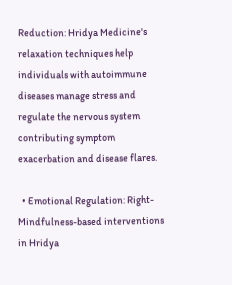Reduction: Hridya Medicine's relaxation techniques help individuals with autoimmune diseases manage stress and regulate the nervous system contributing symptom exacerbation and disease flares.

  • Emotional Regulation: Right-Mindfulness-based interventions in Hridya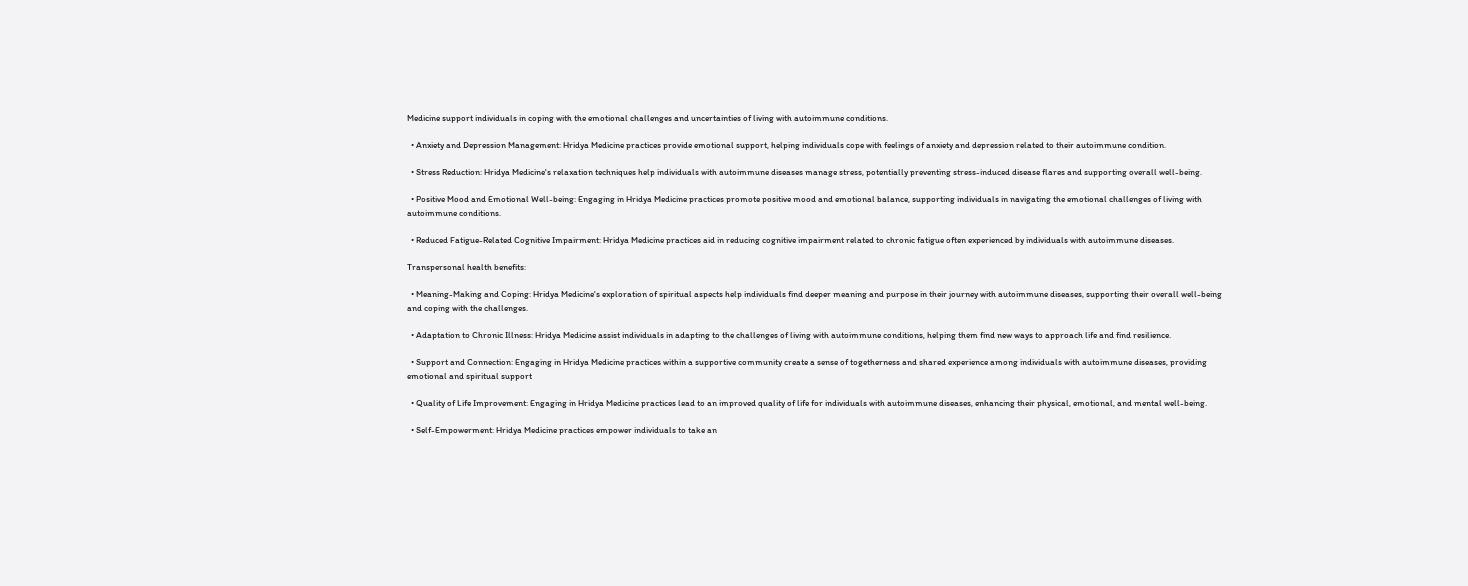Medicine support individuals in coping with the emotional challenges and uncertainties of living with autoimmune conditions.

  • Anxiety and Depression Management: Hridya Medicine practices provide emotional support, helping individuals cope with feelings of anxiety and depression related to their autoimmune condition.

  • Stress Reduction: Hridya Medicine's relaxation techniques help individuals with autoimmune diseases manage stress, potentially preventing stress-induced disease flares and supporting overall well-being.

  • Positive Mood and Emotional Well-being: Engaging in Hridya Medicine practices promote positive mood and emotional balance, supporting individuals in navigating the emotional challenges of living with autoimmune conditions.

  • Reduced Fatigue-Related Cognitive Impairment: Hridya Medicine practices aid in reducing cognitive impairment related to chronic fatigue often experienced by individuals with autoimmune diseases.

Transpersonal health benefits:

  • Meaning-Making and Coping: Hridya Medicine's exploration of spiritual aspects help individuals find deeper meaning and purpose in their journey with autoimmune diseases, supporting their overall well-being and coping with the challenges.

  • Adaptation to Chronic Illness: Hridya Medicine assist individuals in adapting to the challenges of living with autoimmune conditions, helping them find new ways to approach life and find resilience.

  • Support and Connection: Engaging in Hridya Medicine practices within a supportive community create a sense of togetherness and shared experience among individuals with autoimmune diseases, providing emotional and spiritual support

  • Quality of Life Improvement: Engaging in Hridya Medicine practices lead to an improved quality of life for individuals with autoimmune diseases, enhancing their physical, emotional, and mental well-being.

  • Self-Empowerment: Hridya Medicine practices empower individuals to take an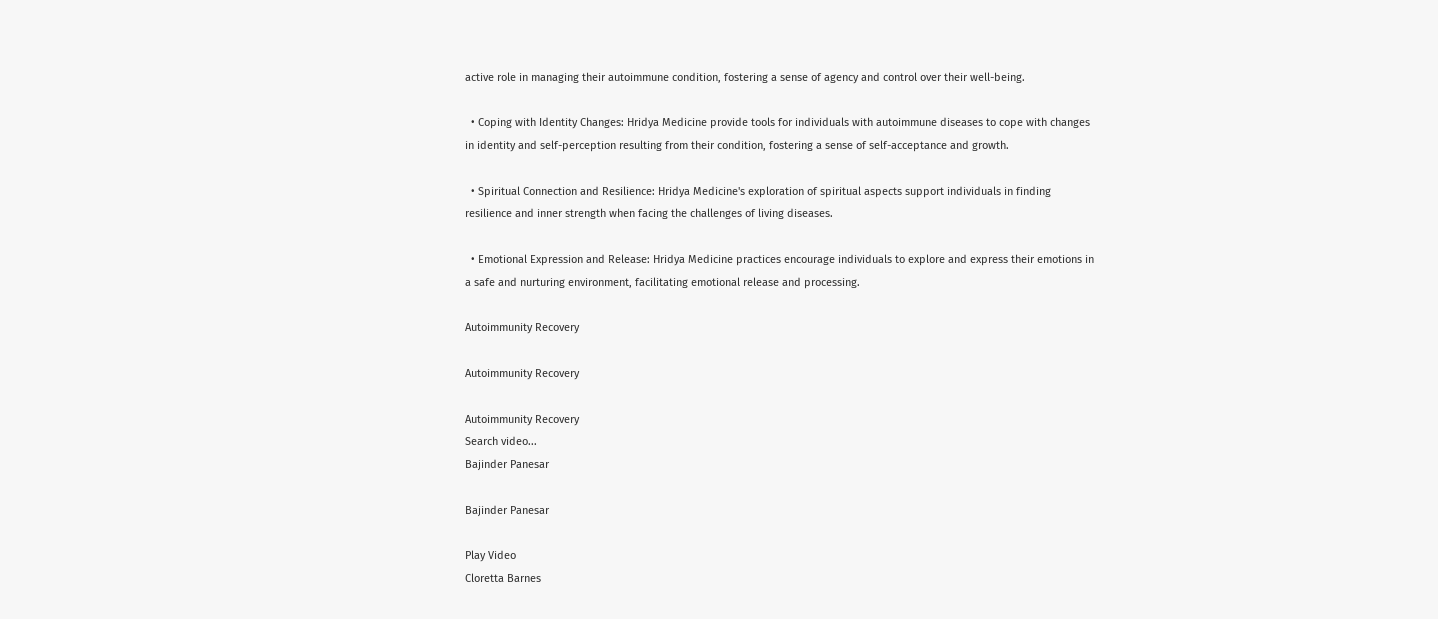active role in managing their autoimmune condition, fostering a sense of agency and control over their well-being.

  • Coping with Identity Changes: Hridya Medicine provide tools for individuals with autoimmune diseases to cope with changes in identity and self-perception resulting from their condition, fostering a sense of self-acceptance and growth.

  • Spiritual Connection and Resilience: Hridya Medicine's exploration of spiritual aspects support individuals in finding resilience and inner strength when facing the challenges of living diseases.

  • Emotional Expression and Release: Hridya Medicine practices encourage individuals to explore and express their emotions in a safe and nurturing environment, facilitating emotional release and processing.

Autoimmunity Recovery

Autoimmunity Recovery

Autoimmunity Recovery
Search video...
Bajinder Panesar

Bajinder Panesar

Play Video
Cloretta Barnes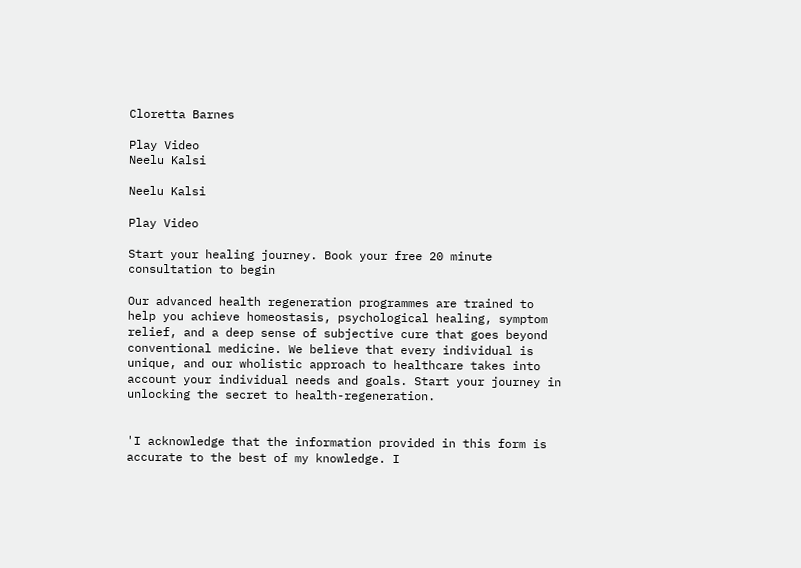Cloretta Barnes

Play Video
Neelu Kalsi

Neelu Kalsi

Play Video

Start your healing journey. Book your free 20 minute consultation to begin

Our advanced health regeneration programmes are trained to help you achieve homeostasis, psychological healing, symptom relief, and a deep sense of subjective cure that goes beyond conventional medicine. We believe that every individual is unique, and our wholistic approach to healthcare takes into account your individual needs and goals. Start your journey in unlocking the secret to health-regeneration.


'I acknowledge that the information provided in this form is accurate to the best of my knowledge. I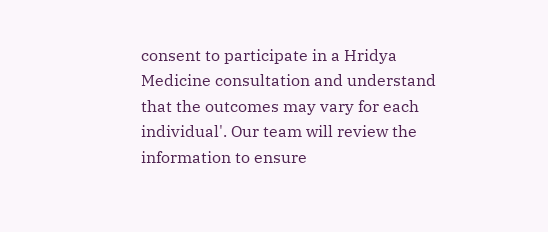consent to participate in a Hridya Medicine consultation and understand that the outcomes may vary for each individual'. Our team will review the information to ensure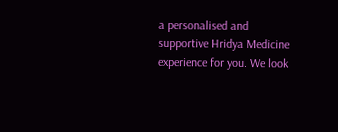a personalised and supportive Hridya Medicine experience for you. We look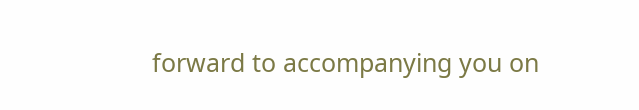forward to accompanying you on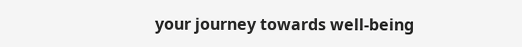your journey towards well-being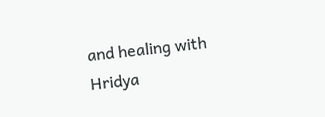and healing with Hridya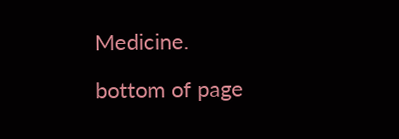Medicine.

bottom of page